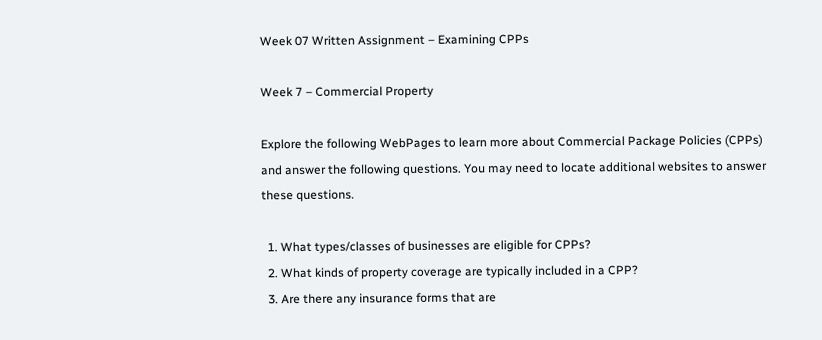Week 07 Written Assignment – Examining CPPs

Week 7 – Commercial Property

Explore the following WebPages to learn more about Commercial Package Policies (CPPs) and answer the following questions. You may need to locate additional websites to answer these questions.

  1. What types/classes of businesses are eligible for CPPs?
  2. What kinds of property coverage are typically included in a CPP?
  3. Are there any insurance forms that are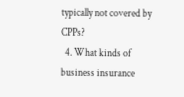typically not covered by CPPs?
  4. What kinds of business insurance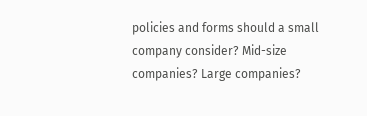policies and forms should a small company consider? Mid-size companies? Large companies?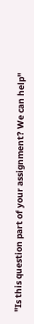"Is this question part of your assignment? We can help"